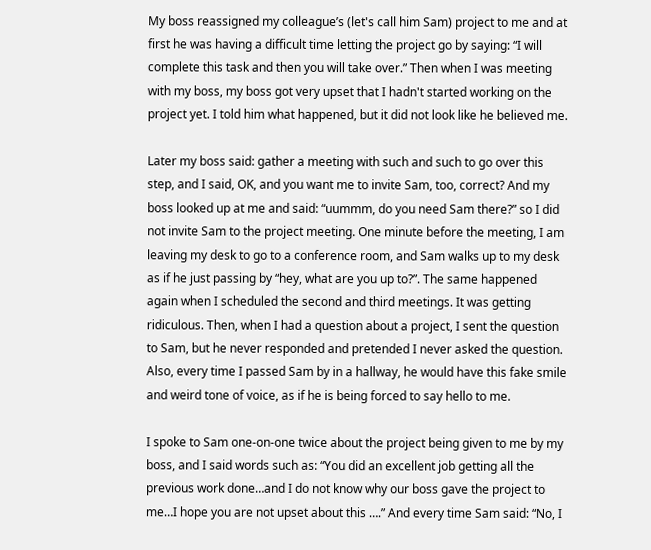My boss reassigned my colleague’s (let's call him Sam) project to me and at first he was having a difficult time letting the project go by saying: “I will complete this task and then you will take over.” Then when I was meeting with my boss, my boss got very upset that I hadn't started working on the project yet. I told him what happened, but it did not look like he believed me.

Later my boss said: gather a meeting with such and such to go over this step, and I said, OK, and you want me to invite Sam, too, correct? And my boss looked up at me and said: “uummm, do you need Sam there?” so I did not invite Sam to the project meeting. One minute before the meeting, I am leaving my desk to go to a conference room, and Sam walks up to my desk as if he just passing by “hey, what are you up to?”. The same happened again when I scheduled the second and third meetings. It was getting ridiculous. Then, when I had a question about a project, I sent the question to Sam, but he never responded and pretended I never asked the question. Also, every time I passed Sam by in a hallway, he would have this fake smile and weird tone of voice, as if he is being forced to say hello to me.

I spoke to Sam one-on-one twice about the project being given to me by my boss, and I said words such as: “You did an excellent job getting all the previous work done…and I do not know why our boss gave the project to me…I hope you are not upset about this ….” And every time Sam said: “No, I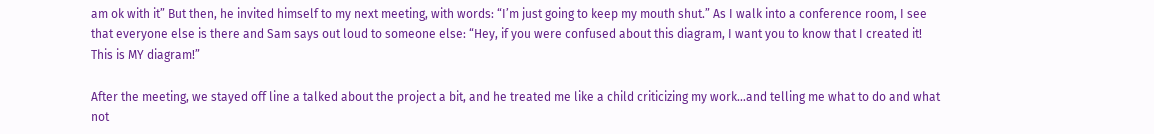am ok with it” But then, he invited himself to my next meeting, with words: “I’m just going to keep my mouth shut.” As I walk into a conference room, I see that everyone else is there and Sam says out loud to someone else: “Hey, if you were confused about this diagram, I want you to know that I created it! This is MY diagram!”

After the meeting, we stayed off line a talked about the project a bit, and he treated me like a child criticizing my work…and telling me what to do and what not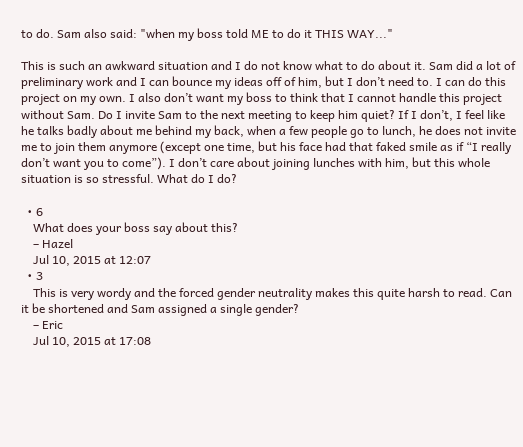to do. Sam also said: "when my boss told ME to do it THIS WAY..."

This is such an awkward situation and I do not know what to do about it. Sam did a lot of preliminary work and I can bounce my ideas off of him, but I don’t need to. I can do this project on my own. I also don’t want my boss to think that I cannot handle this project without Sam. Do I invite Sam to the next meeting to keep him quiet? If I don’t, I feel like he talks badly about me behind my back, when a few people go to lunch, he does not invite me to join them anymore (except one time, but his face had that faked smile as if “I really don’t want you to come”). I don’t care about joining lunches with him, but this whole situation is so stressful. What do I do?

  • 6
    What does your boss say about this?
    – Hazel
    Jul 10, 2015 at 12:07
  • 3
    This is very wordy and the forced gender neutrality makes this quite harsh to read. Can it be shortened and Sam assigned a single gender?
    – Eric
    Jul 10, 2015 at 17:08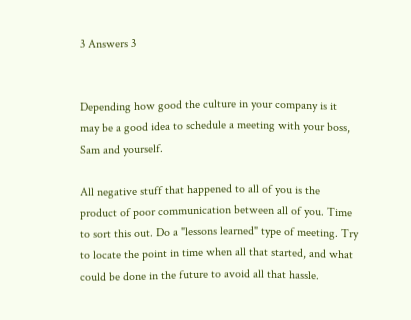3 Answers 3


Depending how good the culture in your company is it may be a good idea to schedule a meeting with your boss, Sam and yourself.

All negative stuff that happened to all of you is the product of poor communication between all of you. Time to sort this out. Do a "lessons learned" type of meeting. Try to locate the point in time when all that started, and what could be done in the future to avoid all that hassle.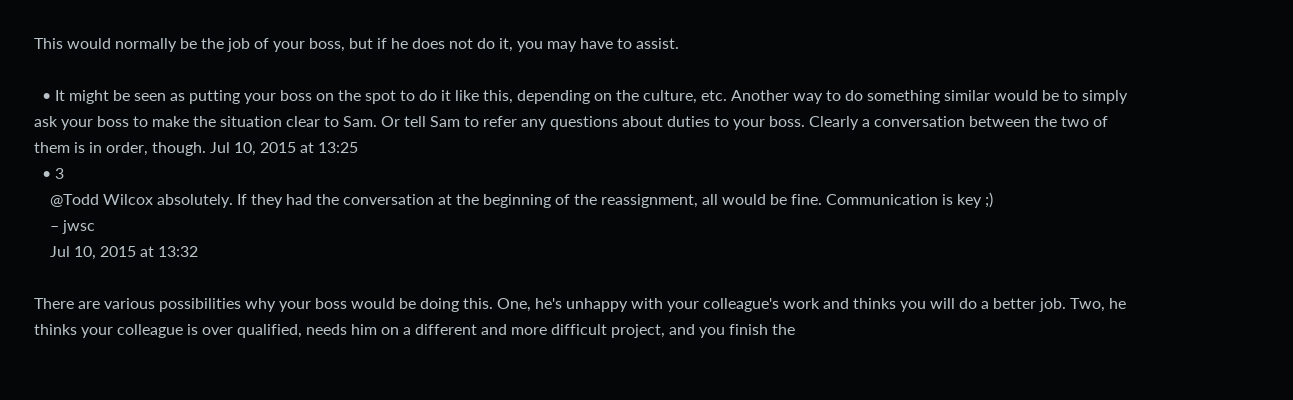This would normally be the job of your boss, but if he does not do it, you may have to assist.

  • It might be seen as putting your boss on the spot to do it like this, depending on the culture, etc. Another way to do something similar would be to simply ask your boss to make the situation clear to Sam. Or tell Sam to refer any questions about duties to your boss. Clearly a conversation between the two of them is in order, though. Jul 10, 2015 at 13:25
  • 3
    @Todd Wilcox absolutely. If they had the conversation at the beginning of the reassignment, all would be fine. Communication is key ;)
    – jwsc
    Jul 10, 2015 at 13:32

There are various possibilities why your boss would be doing this. One, he's unhappy with your colleague's work and thinks you will do a better job. Two, he thinks your colleague is over qualified, needs him on a different and more difficult project, and you finish the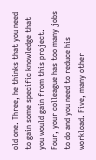old one. Three, he thinks that you need to gain some specific knowledge that you would gain from this project. Four, your colleague has too many jobs to do and you need to reduce his workload. Five, many other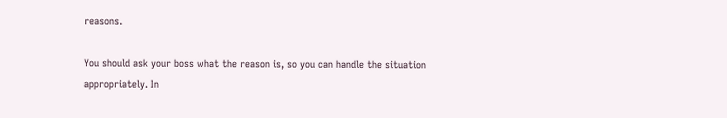reasons.

You should ask your boss what the reason is, so you can handle the situation appropriately. In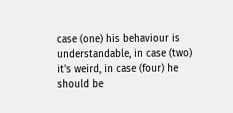case (one) his behaviour is understandable, in case (two) it's weird, in case (four) he should be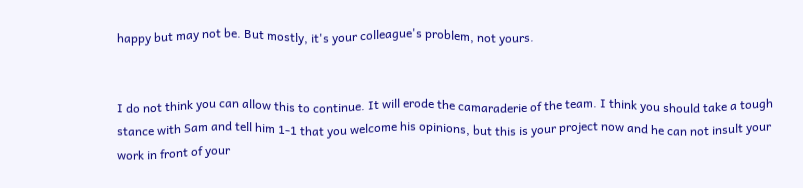happy but may not be. But mostly, it's your colleague's problem, not yours.


I do not think you can allow this to continue. It will erode the camaraderie of the team. I think you should take a tough stance with Sam and tell him 1-1 that you welcome his opinions, but this is your project now and he can not insult your work in front of your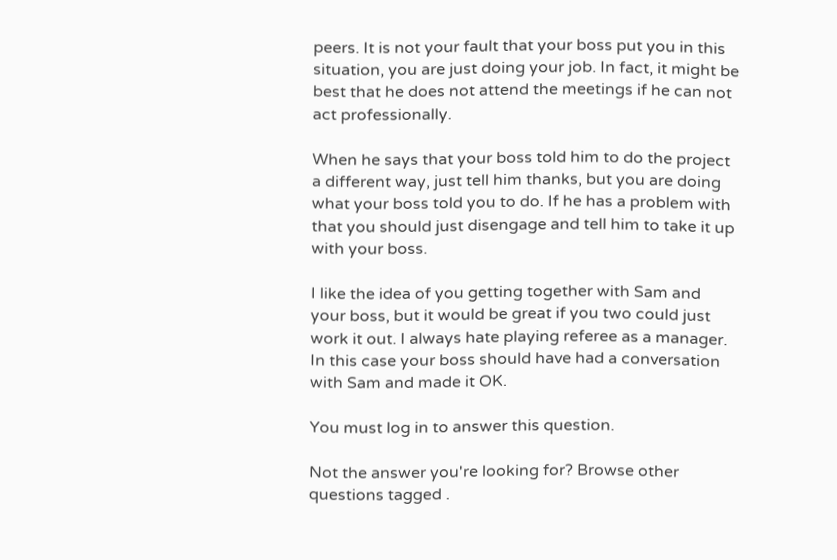peers. It is not your fault that your boss put you in this situation, you are just doing your job. In fact, it might be best that he does not attend the meetings if he can not act professionally.

When he says that your boss told him to do the project a different way, just tell him thanks, but you are doing what your boss told you to do. If he has a problem with that you should just disengage and tell him to take it up with your boss.

I like the idea of you getting together with Sam and your boss, but it would be great if you two could just work it out. I always hate playing referee as a manager. In this case your boss should have had a conversation with Sam and made it OK.

You must log in to answer this question.

Not the answer you're looking for? Browse other questions tagged .